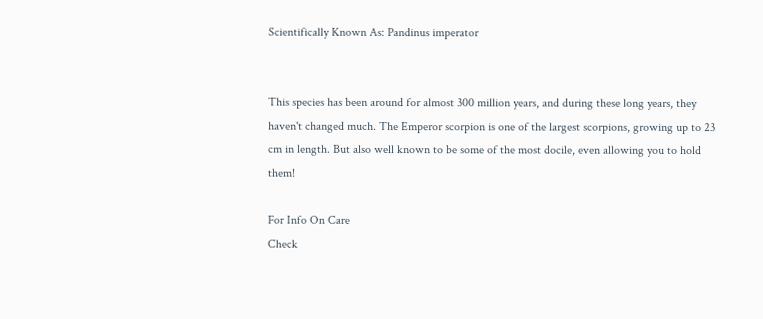Scientifically Known As: Pandinus imperator


This species has been around for almost 300 million years, and during these long years, they haven't changed much. The Emperor scorpion is one of the largest scorpions, growing up to 23 cm in length. But also well known to be some of the most docile, even allowing you to hold them!

For Info On Care
Check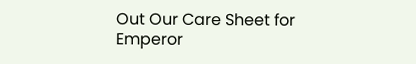Out Our Care Sheet for Emperor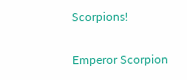Scorpions!

Emperor Scorpion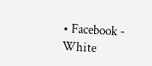• Facebook - White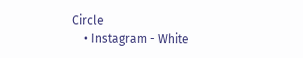Circle
    • Instagram - White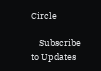Circle

    Subscribe to Updates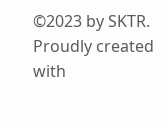©2023 by SKTR. Proudly created with